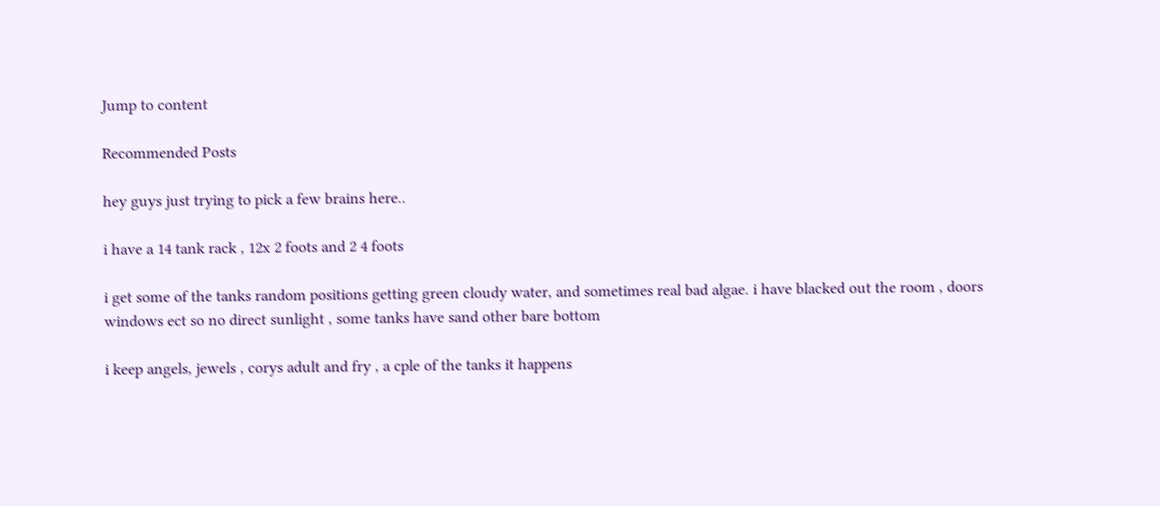Jump to content

Recommended Posts

hey guys just trying to pick a few brains here..

i have a 14 tank rack , 12x 2 foots and 2 4 foots

i get some of the tanks random positions getting green cloudy water, and sometimes real bad algae. i have blacked out the room , doors windows ect so no direct sunlight , some tanks have sand other bare bottom

i keep angels, jewels , corys adult and fry , a cple of the tanks it happens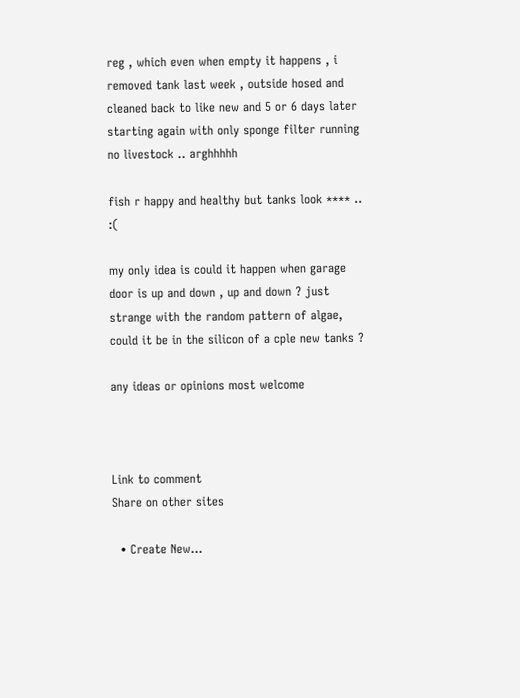reg , which even when empty it happens , i removed tank last week , outside hosed and cleaned back to like new and 5 or 6 days later starting again with only sponge filter running no livestock .. arghhhhh

fish r happy and healthy but tanks look **** .. :(

my only idea is could it happen when garage door is up and down , up and down ? just strange with the random pattern of algae, could it be in the silicon of a cple new tanks ?

any ideas or opinions most welcome



Link to comment
Share on other sites

  • Create New...